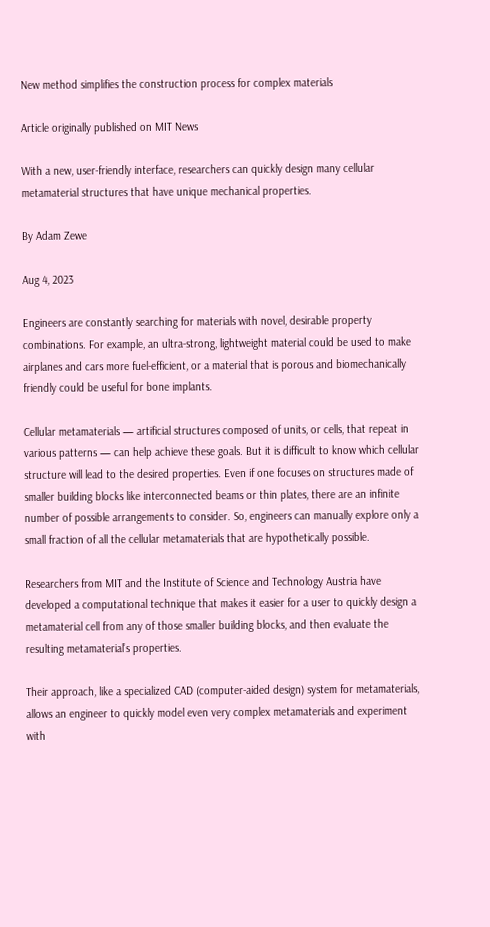New method simplifies the construction process for complex materials

Article originally published on MIT News

With a new, user-friendly interface, researchers can quickly design many cellular metamaterial structures that have unique mechanical properties.

By Adam Zewe

Aug 4, 2023

Engineers are constantly searching for materials with novel, desirable property combinations. For example, an ultra-strong, lightweight material could be used to make airplanes and cars more fuel-efficient, or a material that is porous and biomechanically friendly could be useful for bone implants.

Cellular metamaterials — artificial structures composed of units, or cells, that repeat in various patterns — can help achieve these goals. But it is difficult to know which cellular structure will lead to the desired properties. Even if one focuses on structures made of smaller building blocks like interconnected beams or thin plates, there are an infinite number of possible arrangements to consider. So, engineers can manually explore only a small fraction of all the cellular metamaterials that are hypothetically possible.

Researchers from MIT and the Institute of Science and Technology Austria have developed a computational technique that makes it easier for a user to quickly design a metamaterial cell from any of those smaller building blocks, and then evaluate the resulting metamaterial’s properties.

Their approach, like a specialized CAD (computer-aided design) system for metamaterials, allows an engineer to quickly model even very complex metamaterials and experiment with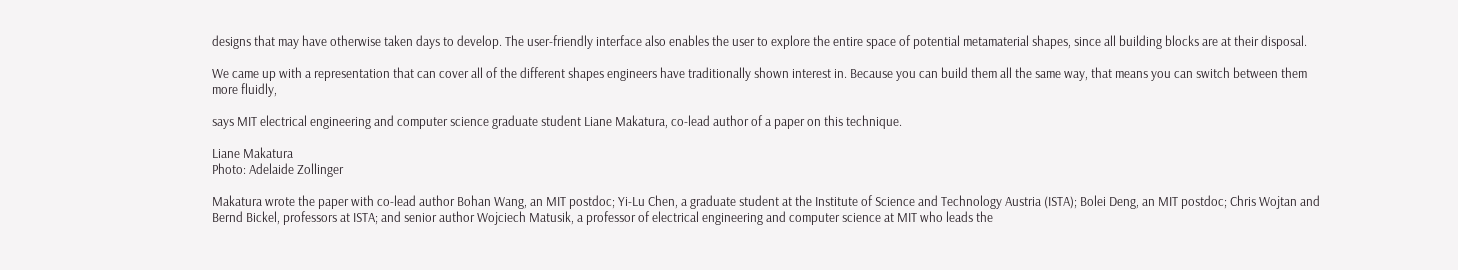designs that may have otherwise taken days to develop. The user-friendly interface also enables the user to explore the entire space of potential metamaterial shapes, since all building blocks are at their disposal.

We came up with a representation that can cover all of the different shapes engineers have traditionally shown interest in. Because you can build them all the same way, that means you can switch between them more fluidly,

says MIT electrical engineering and computer science graduate student Liane Makatura, co-lead author of a paper on this technique.

Liane Makatura
Photo: Adelaide Zollinger

Makatura wrote the paper with co-lead author Bohan Wang, an MIT postdoc; Yi-Lu Chen, a graduate student at the Institute of Science and Technology Austria (ISTA); Bolei Deng, an MIT postdoc; Chris Wojtan and Bernd Bickel, professors at ISTA; and senior author Wojciech Matusik, a professor of electrical engineering and computer science at MIT who leads the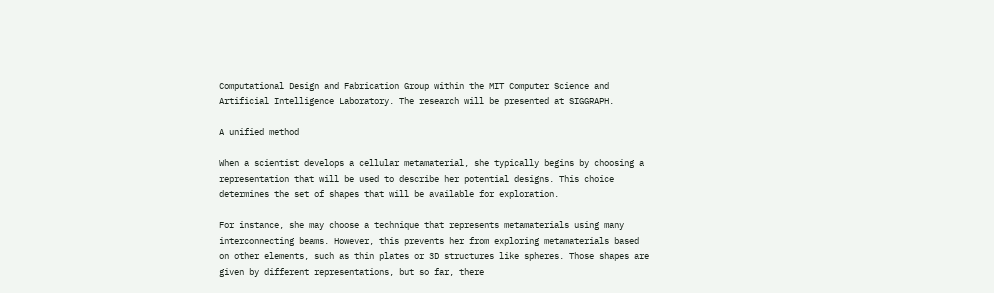Computational Design and Fabrication Group within the MIT Computer Science and Artificial Intelligence Laboratory. The research will be presented at SIGGRAPH.

A unified method

When a scientist develops a cellular metamaterial, she typically begins by choosing a representation that will be used to describe her potential designs. This choice determines the set of shapes that will be available for exploration.

For instance, she may choose a technique that represents metamaterials using many interconnecting beams. However, this prevents her from exploring metamaterials based on other elements, such as thin plates or 3D structures like spheres. Those shapes are given by different representations, but so far, there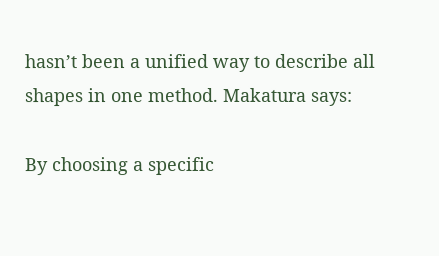hasn’t been a unified way to describe all shapes in one method. Makatura says:

By choosing a specific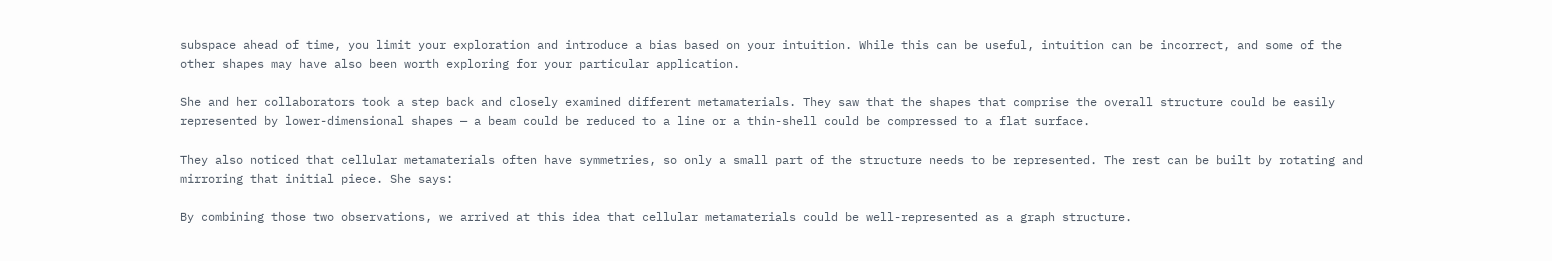subspace ahead of time, you limit your exploration and introduce a bias based on your intuition. While this can be useful, intuition can be incorrect, and some of the other shapes may have also been worth exploring for your particular application.

She and her collaborators took a step back and closely examined different metamaterials. They saw that the shapes that comprise the overall structure could be easily represented by lower-dimensional shapes — a beam could be reduced to a line or a thin-shell could be compressed to a flat surface.

They also noticed that cellular metamaterials often have symmetries, so only a small part of the structure needs to be represented. The rest can be built by rotating and mirroring that initial piece. She says:

By combining those two observations, we arrived at this idea that cellular metamaterials could be well-represented as a graph structure.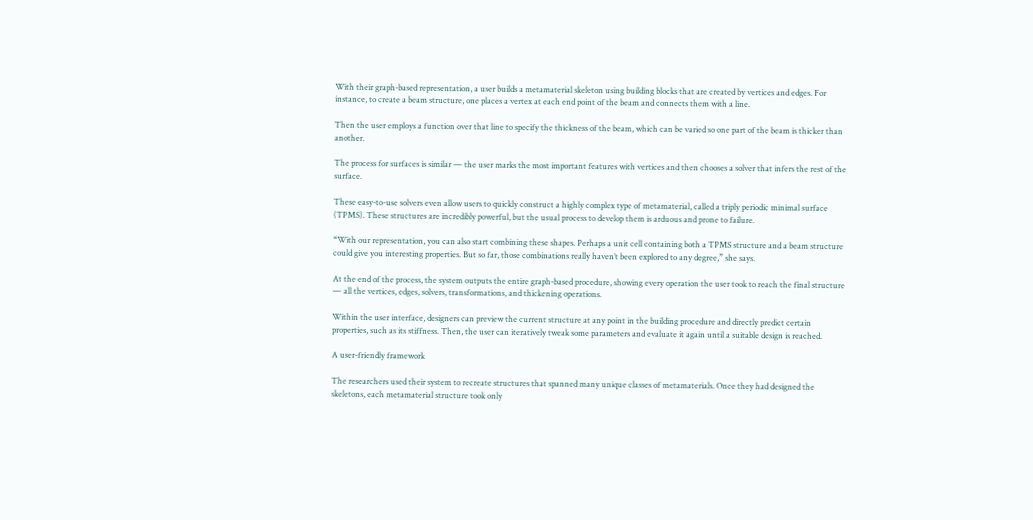With their graph-based representation, a user builds a metamaterial skeleton using building blocks that are created by vertices and edges. For instance, to create a beam structure, one places a vertex at each end point of the beam and connects them with a line.

Then the user employs a function over that line to specify the thickness of the beam, which can be varied so one part of the beam is thicker than another.

The process for surfaces is similar — the user marks the most important features with vertices and then chooses a solver that infers the rest of the surface.

These easy-to-use solvers even allow users to quickly construct a highly complex type of metamaterial, called a triply periodic minimal surface (TPMS). These structures are incredibly powerful, but the usual process to develop them is arduous and prone to failure.

“With our representation, you can also start combining these shapes. Perhaps a unit cell containing both a TPMS structure and a beam structure could give you interesting properties. But so far, those combinations really haven’t been explored to any degree,” she says.

At the end of the process, the system outputs the entire graph-based procedure, showing every operation the user took to reach the final structure — all the vertices, edges, solvers, transformations, and thickening operations.

Within the user interface, designers can preview the current structure at any point in the building procedure and directly predict certain properties, such as its stiffness. Then, the user can iteratively tweak some parameters and evaluate it again until a suitable design is reached.

A user-friendly framework

The researchers used their system to recreate structures that spanned many unique classes of metamaterials. Once they had designed the skeletons, each metamaterial structure took only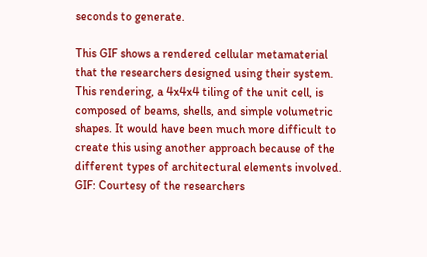seconds to generate.

This GIF shows a rendered cellular metamaterial that the researchers designed using their system. This rendering, a 4x4x4 tiling of the unit cell, is composed of beams, shells, and simple volumetric shapes. It would have been much more difficult to create this using another approach because of the different types of architectural elements involved.
GIF: Courtesy of the researchers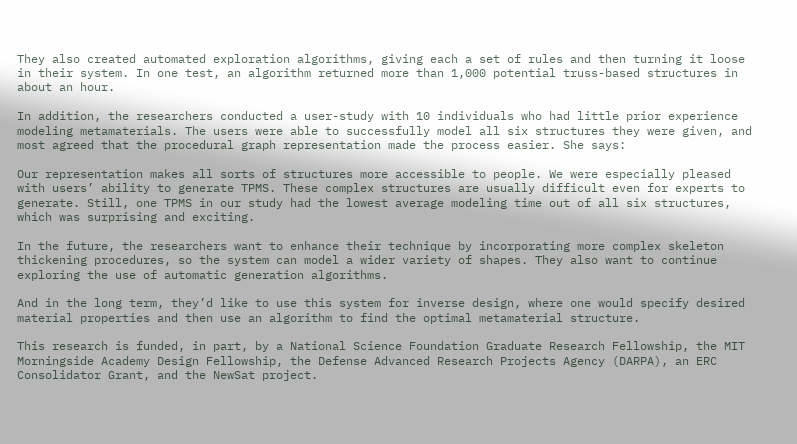They also created automated exploration algorithms, giving each a set of rules and then turning it loose in their system. In one test, an algorithm returned more than 1,000 potential truss-based structures in about an hour.

In addition, the researchers conducted a user-study with 10 individuals who had little prior experience modeling metamaterials. The users were able to successfully model all six structures they were given, and most agreed that the procedural graph representation made the process easier. She says:

Our representation makes all sorts of structures more accessible to people. We were especially pleased with users’ ability to generate TPMS. These complex structures are usually difficult even for experts to generate. Still, one TPMS in our study had the lowest average modeling time out of all six structures, which was surprising and exciting.

In the future, the researchers want to enhance their technique by incorporating more complex skeleton thickening procedures, so the system can model a wider variety of shapes. They also want to continue exploring the use of automatic generation algorithms.

And in the long term, they’d like to use this system for inverse design, where one would specify desired material properties and then use an algorithm to find the optimal metamaterial structure.

This research is funded, in part, by a National Science Foundation Graduate Research Fellowship, the MIT Morningside Academy Design Fellowship, the Defense Advanced Research Projects Agency (DARPA), an ERC Consolidator Grant, and the NewSat project.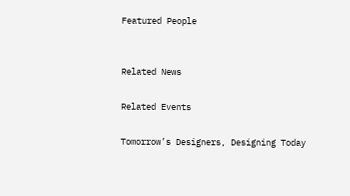Featured People


Related News

Related Events

Tomorrow’s Designers, Designing Today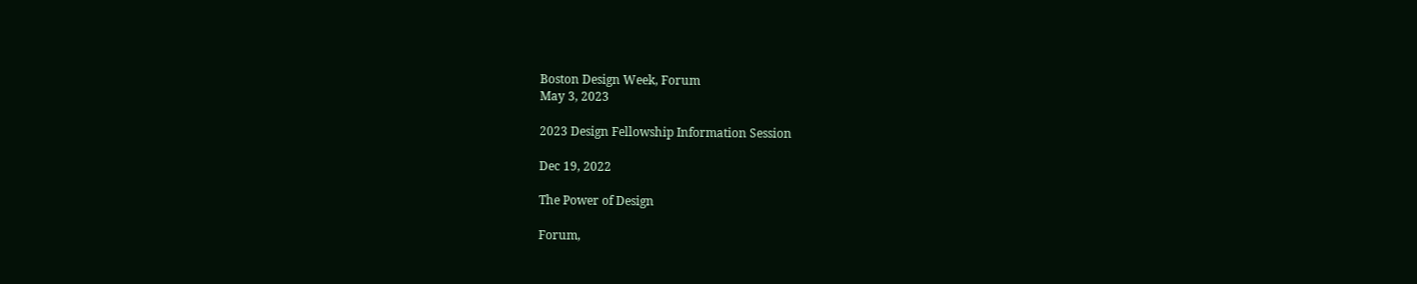Boston Design Week, Forum
May 3, 2023

2023 Design Fellowship Information Session

Dec 19, 2022

The Power of Design

Forum,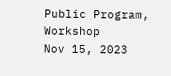Public Program, Workshop
Nov 15, 2023